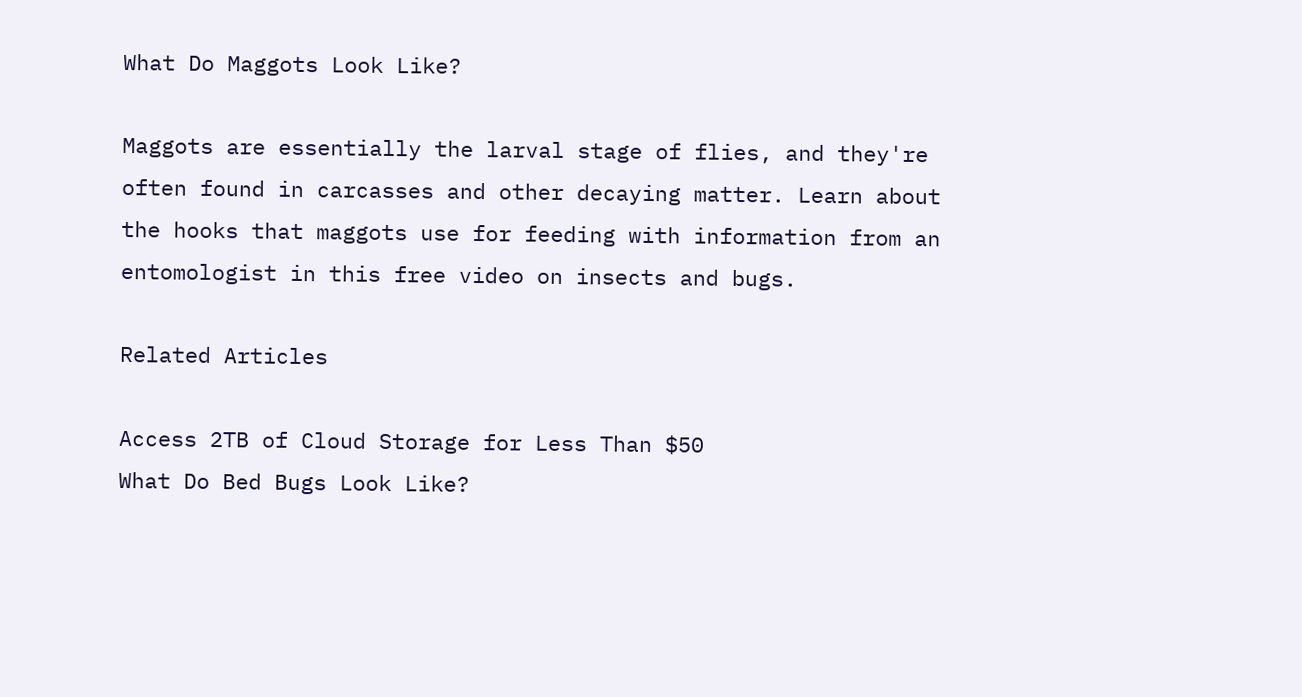What Do Maggots Look Like?

Maggots are essentially the larval stage of flies, and they're often found in carcasses and other decaying matter. Learn about the hooks that maggots use for feeding with information from an entomologist in this free video on insects and bugs.

Related Articles

Access 2TB of Cloud Storage for Less Than $50
What Do Bed Bugs Look Like?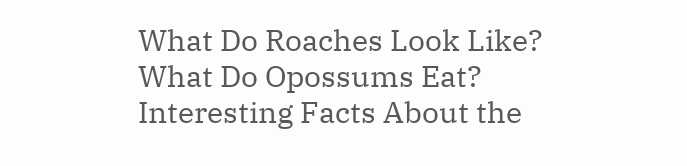What Do Roaches Look Like?
What Do Opossums Eat?
Interesting Facts About the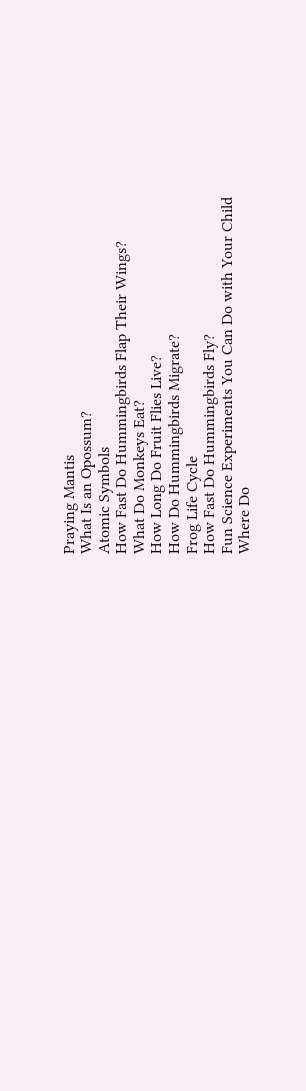Praying Mantis
What Is an Opossum?
Atomic Symbols
How Fast Do Hummingbirds Flap Their Wings?
What Do Monkeys Eat?
How Long Do Fruit Flies Live?
How Do Hummingbirds Migrate?
Frog Life Cycle
How Fast Do Hummingbirds Fly?
Fun Science Experiments You Can Do with Your Child
Where Do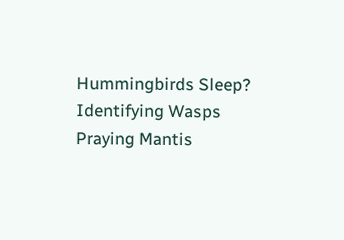Hummingbirds Sleep?
Identifying Wasps
Praying Mantis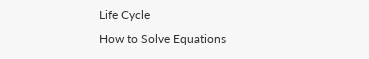Life Cycle
How to Solve Equations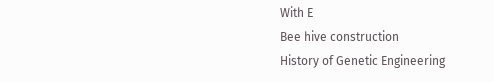With E
Bee hive construction
History of Genetic Engineering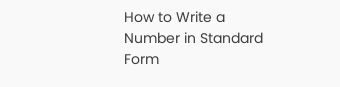How to Write a Number in Standard Form